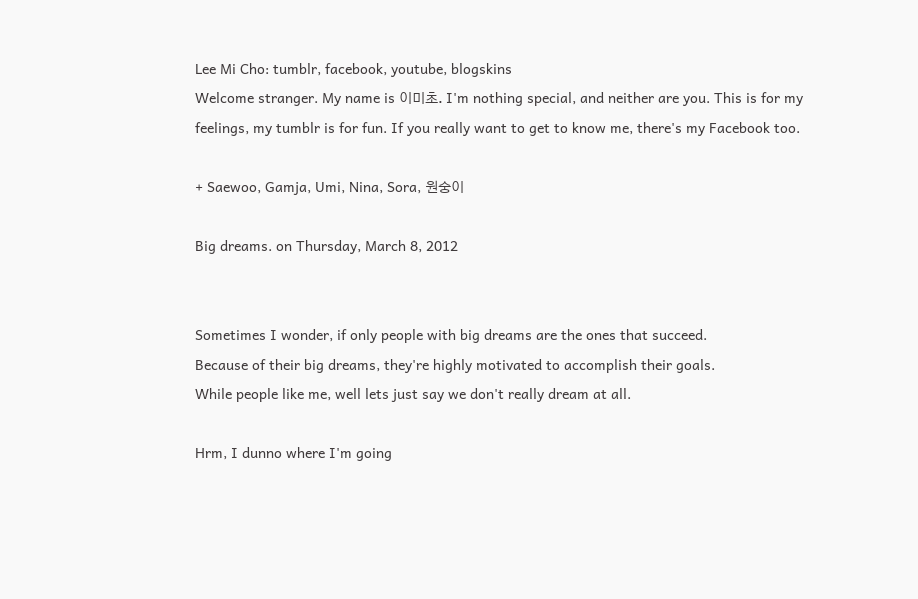Lee Mi Cho: tumblr, facebook, youtube, blogskins
Welcome stranger. My name is 이미초. I'm nothing special, and neither are you. This is for my feelings, my tumblr is for fun. If you really want to get to know me, there's my Facebook too.

+ Saewoo, Gamja, Umi, Nina, Sora, 원숭이

Big dreams. on Thursday, March 8, 2012


Sometimes I wonder, if only people with big dreams are the ones that succeed.
Because of their big dreams, they're highly motivated to accomplish their goals.
While people like me, well lets just say we don't really dream at all.

Hrm, I dunno where I'm going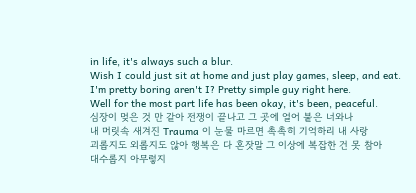in life, it's always such a blur.
Wish I could just sit at home and just play games, sleep, and eat.
I'm pretty boring aren't I? Pretty simple guy right here.
Well for the most part life has been okay, it's been, peaceful.
심장이 멎은 것 만 같아 전쟁이 끝나고 그 곳에 얼어 붙은 너와나
내 머릿속 새겨진 Trauma 이 눈물 마르면 촉촉히 기억하리 내 사랑
괴롭지도 외롭지도 않아 행복은 다 혼잣말 그 이상에 복잡한 건 못 참아
대수롭지 아무렇지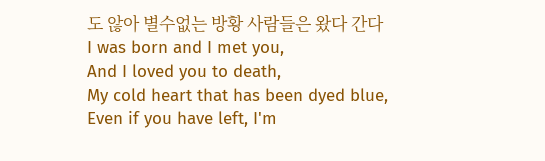도 않아 별수없는 방황 사람들은 왔다 간다
I was born and I met you,
And I loved you to death,
My cold heart that has been dyed blue,
Even if you have left, I'm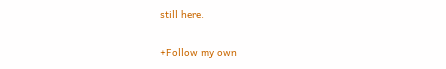still here.

+Follow my own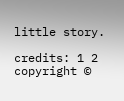little story.

credits: 1 2 copyright ©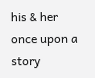his & her once upon a story